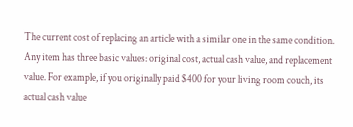The current cost of replacing an article with a similar one in the same condition. Any item has three basic values: original cost, actual cash value, and replacement value. For example, if you originally paid $400 for your living room couch, its actual cash value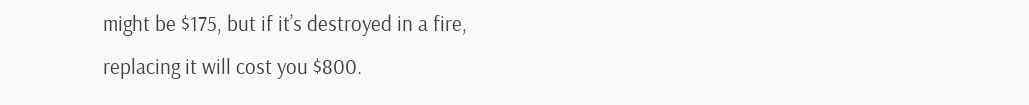might be $175, but if it’s destroyed in a fire, replacing it will cost you $800.